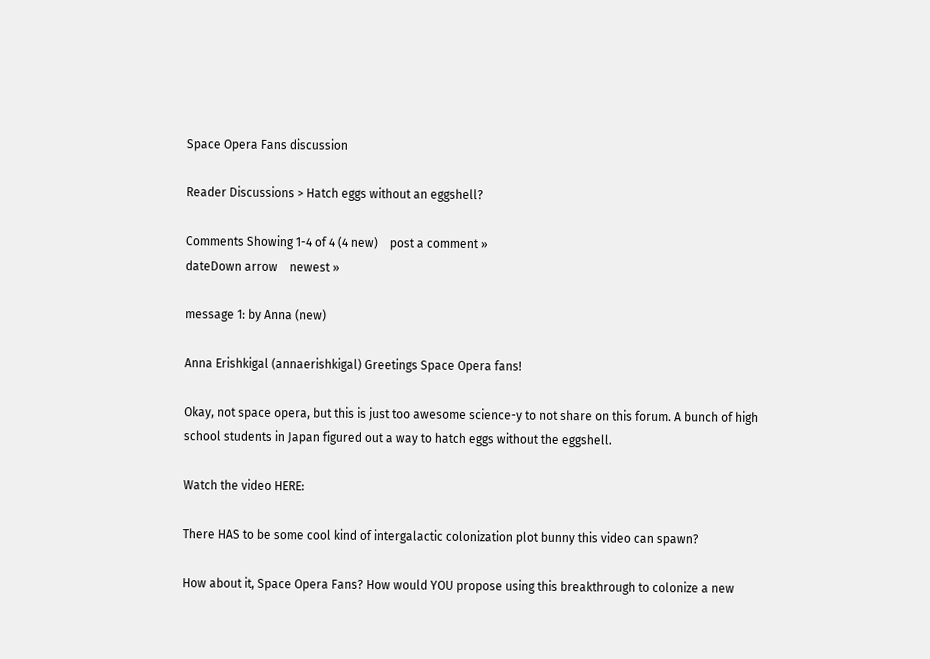Space Opera Fans discussion

Reader Discussions > Hatch eggs without an eggshell?

Comments Showing 1-4 of 4 (4 new)    post a comment »
dateDown arrow    newest »

message 1: by Anna (new)

Anna Erishkigal (annaerishkigal) Greetings Space Opera fans!

Okay, not space opera, but this is just too awesome science-y to not share on this forum. A bunch of high school students in Japan figured out a way to hatch eggs without the eggshell.

Watch the video HERE:

There HAS to be some cool kind of intergalactic colonization plot bunny this video can spawn?

How about it, Space Opera Fans? How would YOU propose using this breakthrough to colonize a new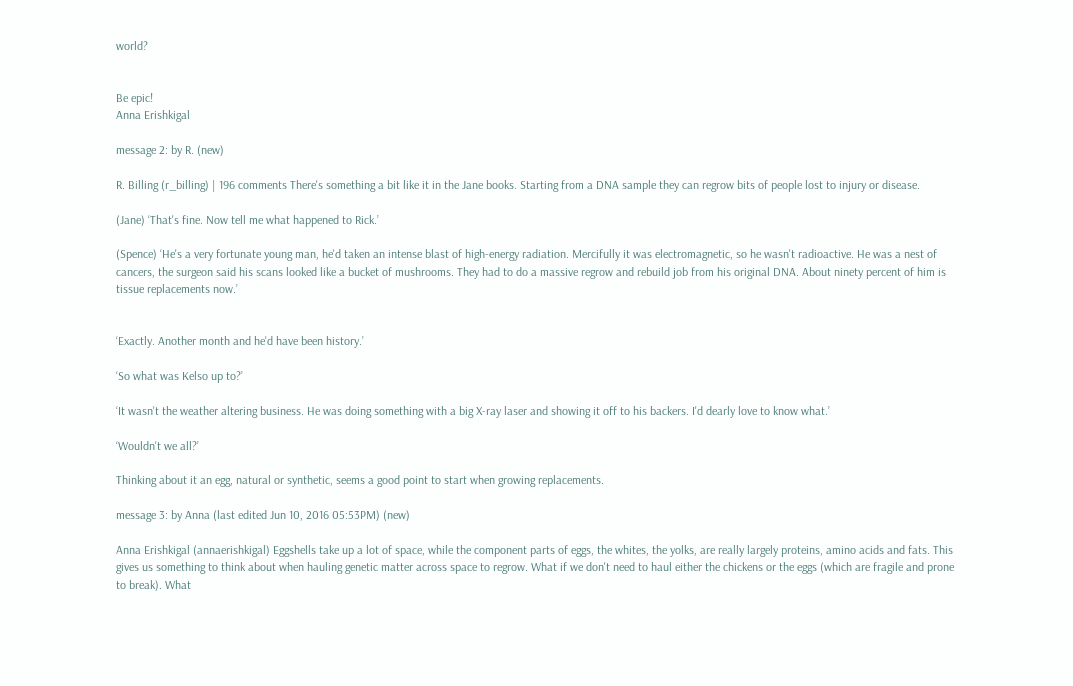world?


Be epic!
Anna Erishkigal

message 2: by R. (new)

R. Billing (r_billing) | 196 comments There's something a bit like it in the Jane books. Starting from a DNA sample they can regrow bits of people lost to injury or disease.

(Jane) ‘That's fine. Now tell me what happened to Rick.’

(Spence) ‘He's a very fortunate young man, he'd taken an intense blast of high-energy radiation. Mercifully it was electromagnetic, so he wasn't radioactive. He was a nest of cancers, the surgeon said his scans looked like a bucket of mushrooms. They had to do a massive regrow and rebuild job from his original DNA. About ninety percent of him is tissue replacements now.’


‘Exactly. Another month and he'd have been history.’

‘So what was Kelso up to?’

‘It wasn't the weather altering business. He was doing something with a big X-ray laser and showing it off to his backers. I'd dearly love to know what.’

‘Wouldn't we all?’

Thinking about it an egg, natural or synthetic, seems a good point to start when growing replacements.

message 3: by Anna (last edited Jun 10, 2016 05:53PM) (new)

Anna Erishkigal (annaerishkigal) Eggshells take up a lot of space, while the component parts of eggs, the whites, the yolks, are really largely proteins, amino acids and fats. This gives us something to think about when hauling genetic matter across space to regrow. What if we don't need to haul either the chickens or the eggs (which are fragile and prone to break). What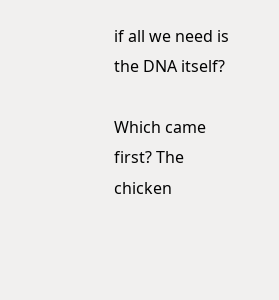if all we need is the DNA itself?

Which came first? The chicken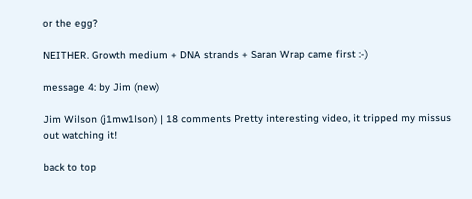or the egg?

NEITHER. Growth medium + DNA strands + Saran Wrap came first :-)

message 4: by Jim (new)

Jim Wilson (j1mw1lson) | 18 comments Pretty interesting video, it tripped my missus out watching it!

back to top